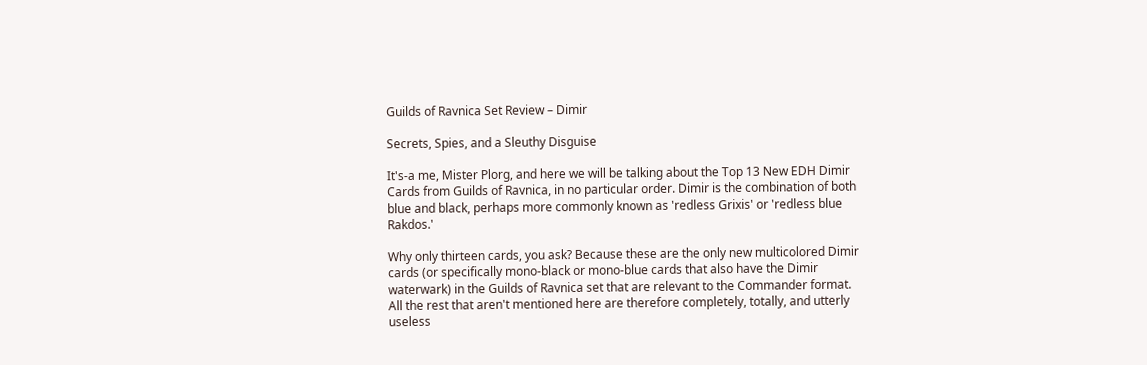Guilds of Ravnica Set Review – Dimir

Secrets, Spies, and a Sleuthy Disguise

It's-a me, Mister Plorg, and here we will be talking about the Top 13 New EDH Dimir Cards from Guilds of Ravnica, in no particular order. Dimir is the combination of both blue and black, perhaps more commonly known as 'redless Grixis' or 'redless blue Rakdos.'

Why only thirteen cards, you ask? Because these are the only new multicolored Dimir cards (or specifically mono-black or mono-blue cards that also have the Dimir waterwark) in the Guilds of Ravnica set that are relevant to the Commander format. All the rest that aren't mentioned here are therefore completely, totally, and utterly useless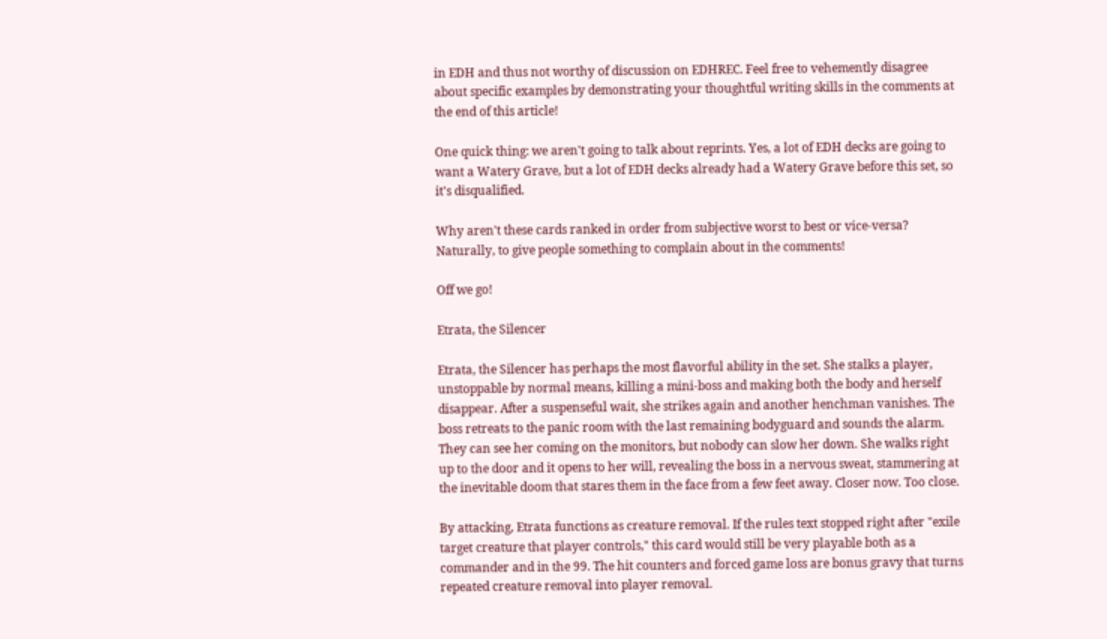in EDH and thus not worthy of discussion on EDHREC. Feel free to vehemently disagree about specific examples by demonstrating your thoughtful writing skills in the comments at the end of this article!

One quick thing: we aren't going to talk about reprints. Yes, a lot of EDH decks are going to want a Watery Grave, but a lot of EDH decks already had a Watery Grave before this set, so it's disqualified.

Why aren't these cards ranked in order from subjective worst to best or vice-versa? Naturally, to give people something to complain about in the comments!

Off we go!

Etrata, the Silencer

Etrata, the Silencer has perhaps the most flavorful ability in the set. She stalks a player, unstoppable by normal means, killing a mini-boss and making both the body and herself disappear. After a suspenseful wait, she strikes again and another henchman vanishes. The boss retreats to the panic room with the last remaining bodyguard and sounds the alarm. They can see her coming on the monitors, but nobody can slow her down. She walks right up to the door and it opens to her will, revealing the boss in a nervous sweat, stammering at the inevitable doom that stares them in the face from a few feet away. Closer now. Too close.

By attacking, Etrata functions as creature removal. If the rules text stopped right after "exile target creature that player controls," this card would still be very playable both as a commander and in the 99. The hit counters and forced game loss are bonus gravy that turns repeated creature removal into player removal.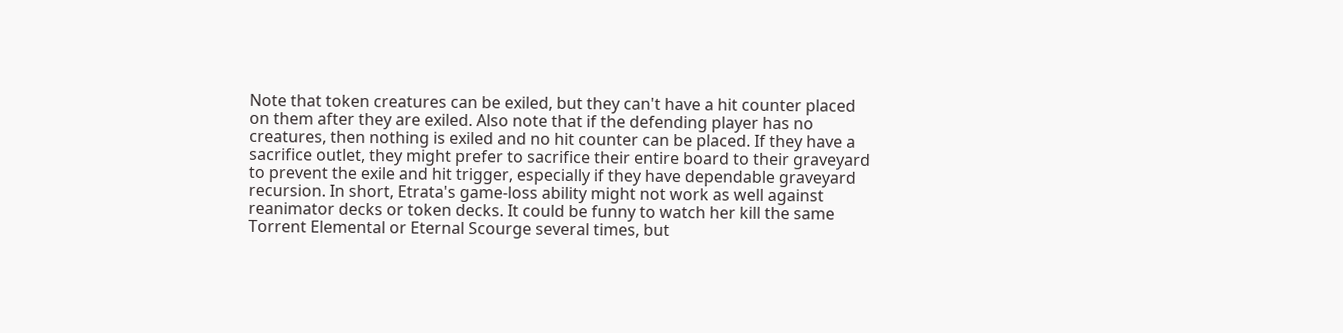Note that token creatures can be exiled, but they can't have a hit counter placed on them after they are exiled. Also note that if the defending player has no creatures, then nothing is exiled and no hit counter can be placed. If they have a sacrifice outlet, they might prefer to sacrifice their entire board to their graveyard to prevent the exile and hit trigger, especially if they have dependable graveyard recursion. In short, Etrata's game-loss ability might not work as well against reanimator decks or token decks. It could be funny to watch her kill the same Torrent Elemental or Eternal Scourge several times, but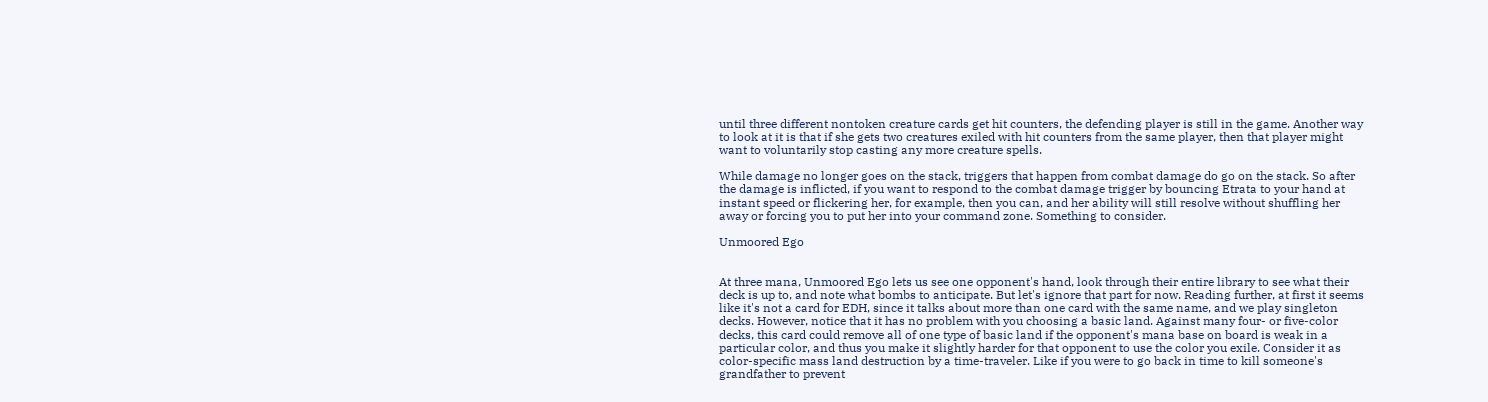until three different nontoken creature cards get hit counters, the defending player is still in the game. Another way to look at it is that if she gets two creatures exiled with hit counters from the same player, then that player might want to voluntarily stop casting any more creature spells.

While damage no longer goes on the stack, triggers that happen from combat damage do go on the stack. So after the damage is inflicted, if you want to respond to the combat damage trigger by bouncing Etrata to your hand at instant speed or flickering her, for example, then you can, and her ability will still resolve without shuffling her away or forcing you to put her into your command zone. Something to consider.

Unmoored Ego


At three mana, Unmoored Ego lets us see one opponent's hand, look through their entire library to see what their deck is up to, and note what bombs to anticipate. But let's ignore that part for now. Reading further, at first it seems like it's not a card for EDH, since it talks about more than one card with the same name, and we play singleton decks. However, notice that it has no problem with you choosing a basic land. Against many four- or five-color decks, this card could remove all of one type of basic land if the opponent's mana base on board is weak in a particular color, and thus you make it slightly harder for that opponent to use the color you exile. Consider it as color-specific mass land destruction by a time-traveler. Like if you were to go back in time to kill someone's grandfather to prevent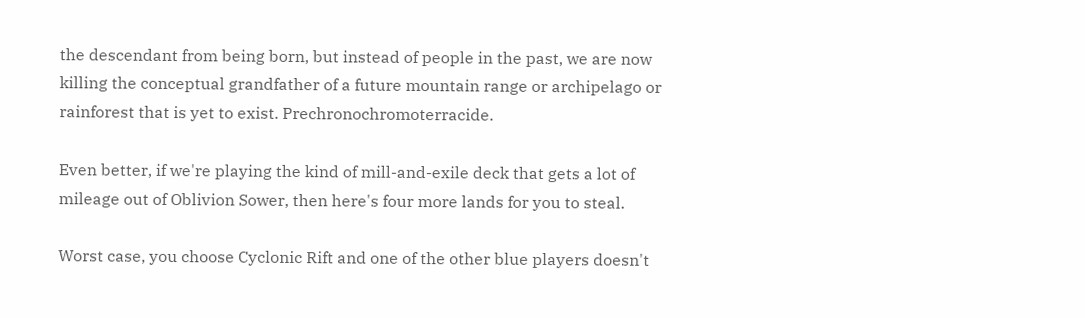the descendant from being born, but instead of people in the past, we are now killing the conceptual grandfather of a future mountain range or archipelago or rainforest that is yet to exist. Prechronochromoterracide.

Even better, if we're playing the kind of mill-and-exile deck that gets a lot of mileage out of Oblivion Sower, then here's four more lands for you to steal.

Worst case, you choose Cyclonic Rift and one of the other blue players doesn't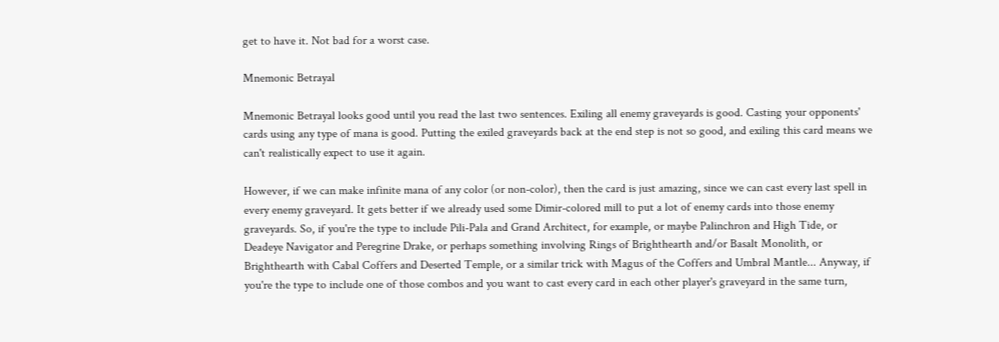get to have it. Not bad for a worst case.

Mnemonic Betrayal

Mnemonic Betrayal looks good until you read the last two sentences. Exiling all enemy graveyards is good. Casting your opponents' cards using any type of mana is good. Putting the exiled graveyards back at the end step is not so good, and exiling this card means we can't realistically expect to use it again.

However, if we can make infinite mana of any color (or non-color), then the card is just amazing, since we can cast every last spell in every enemy graveyard. It gets better if we already used some Dimir-colored mill to put a lot of enemy cards into those enemy graveyards. So, if you're the type to include Pili-Pala and Grand Architect, for example, or maybe Palinchron and High Tide, or Deadeye Navigator and Peregrine Drake, or perhaps something involving Rings of Brighthearth and/or Basalt Monolith, or Brighthearth with Cabal Coffers and Deserted Temple, or a similar trick with Magus of the Coffers and Umbral Mantle... Anyway, if you're the type to include one of those combos and you want to cast every card in each other player's graveyard in the same turn,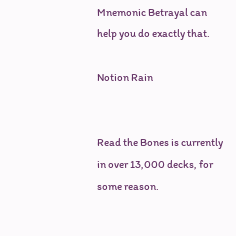Mnemonic Betrayal can help you do exactly that.

Notion Rain


Read the Bones is currently in over 13,000 decks, for some reason.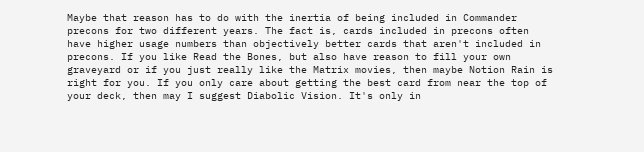Maybe that reason has to do with the inertia of being included in Commander precons for two different years. The fact is, cards included in precons often have higher usage numbers than objectively better cards that aren't included in precons. If you like Read the Bones, but also have reason to fill your own graveyard or if you just really like the Matrix movies, then maybe Notion Rain is right for you. If you only care about getting the best card from near the top of your deck, then may I suggest Diabolic Vision. It's only in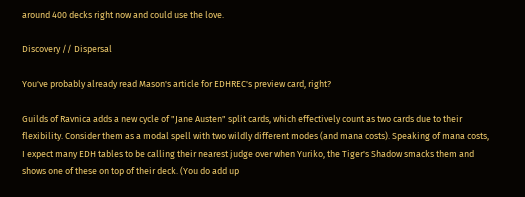around 400 decks right now and could use the love.

Discovery // Dispersal

You've probably already read Mason's article for EDHREC's preview card, right?

Guilds of Ravnica adds a new cycle of "Jane Austen" split cards, which effectively count as two cards due to their flexibility. Consider them as a modal spell with two wildly different modes (and mana costs). Speaking of mana costs, I expect many EDH tables to be calling their nearest judge over when Yuriko, the Tiger's Shadow smacks them and shows one of these on top of their deck. (You do add up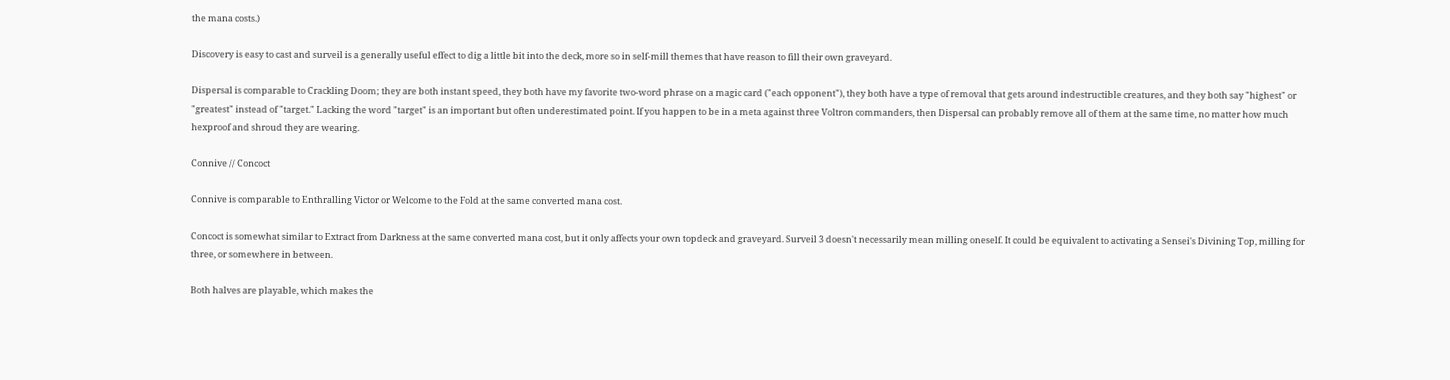the mana costs.)

Discovery is easy to cast and surveil is a generally useful effect to dig a little bit into the deck, more so in self-mill themes that have reason to fill their own graveyard.

Dispersal is comparable to Crackling Doom; they are both instant speed, they both have my favorite two-word phrase on a magic card ("each opponent"), they both have a type of removal that gets around indestructible creatures, and they both say "highest" or "greatest" instead of "target." Lacking the word "target" is an important but often underestimated point. If you happen to be in a meta against three Voltron commanders, then Dispersal can probably remove all of them at the same time, no matter how much hexproof and shroud they are wearing.

Connive // Concoct

Connive is comparable to Enthralling Victor or Welcome to the Fold at the same converted mana cost.

Concoct is somewhat similar to Extract from Darkness at the same converted mana cost, but it only affects your own topdeck and graveyard. Surveil 3 doesn't necessarily mean milling oneself. It could be equivalent to activating a Sensei's Divining Top, milling for three, or somewhere in between.

Both halves are playable, which makes the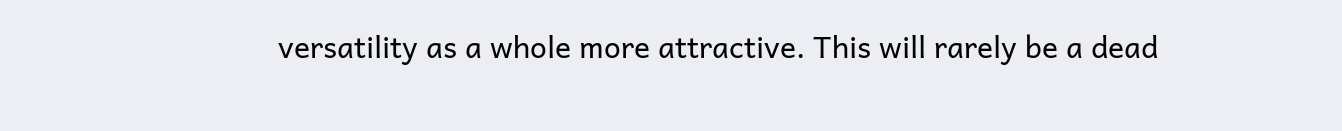versatility as a whole more attractive. This will rarely be a dead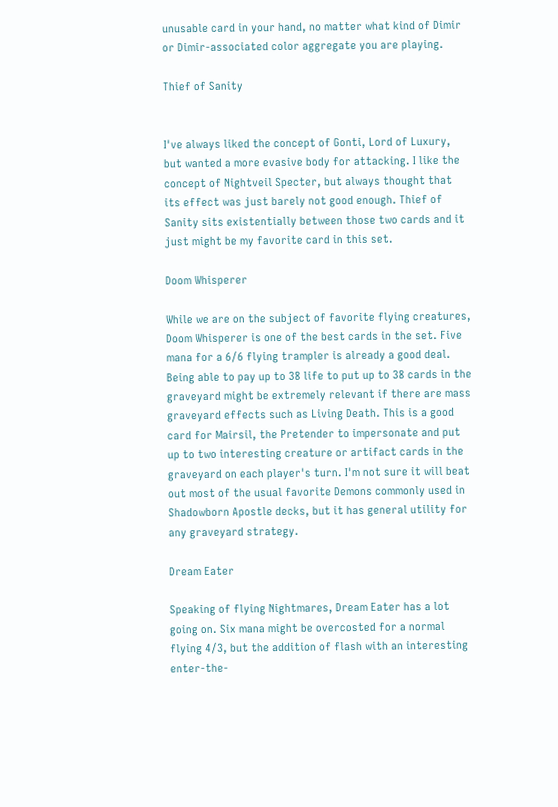unusable card in your hand, no matter what kind of Dimir or Dimir-associated color aggregate you are playing.

Thief of Sanity


I've always liked the concept of Gonti, Lord of Luxury, but wanted a more evasive body for attacking. I like the concept of Nightveil Specter, but always thought that its effect was just barely not good enough. Thief of Sanity sits existentially between those two cards and it just might be my favorite card in this set.

Doom Whisperer

While we are on the subject of favorite flying creatures, Doom Whisperer is one of the best cards in the set. Five mana for a 6/6 flying trampler is already a good deal. Being able to pay up to 38 life to put up to 38 cards in the graveyard might be extremely relevant if there are mass graveyard effects such as Living Death. This is a good card for Mairsil, the Pretender to impersonate and put up to two interesting creature or artifact cards in the graveyard on each player's turn. I'm not sure it will beat out most of the usual favorite Demons commonly used in Shadowborn Apostle decks, but it has general utility for any graveyard strategy.

Dream Eater

Speaking of flying Nightmares, Dream Eater has a lot going on. Six mana might be overcosted for a normal flying 4/3, but the addition of flash with an interesting enter-the-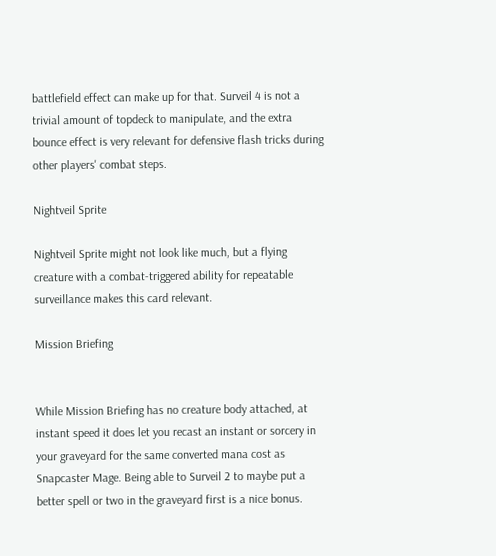battlefield effect can make up for that. Surveil 4 is not a trivial amount of topdeck to manipulate, and the extra bounce effect is very relevant for defensive flash tricks during other players' combat steps.

Nightveil Sprite

Nightveil Sprite might not look like much, but a flying creature with a combat-triggered ability for repeatable surveillance makes this card relevant.

Mission Briefing


While Mission Briefing has no creature body attached, at instant speed it does let you recast an instant or sorcery in your graveyard for the same converted mana cost as Snapcaster Mage. Being able to Surveil 2 to maybe put a better spell or two in the graveyard first is a nice bonus.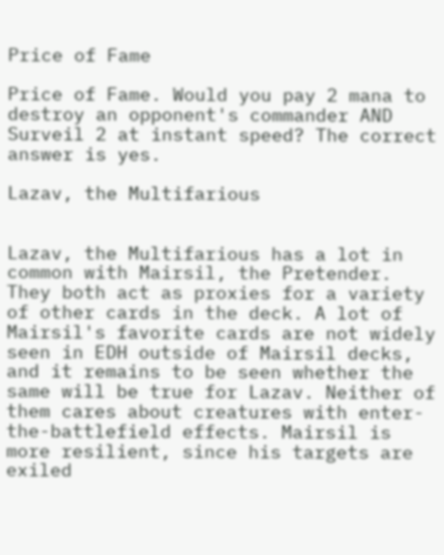Price of Fame

Price of Fame. Would you pay 2 mana to destroy an opponent's commander AND Surveil 2 at instant speed? The correct answer is yes.

Lazav, the Multifarious


Lazav, the Multifarious has a lot in common with Mairsil, the Pretender. They both act as proxies for a variety of other cards in the deck. A lot of Mairsil's favorite cards are not widely seen in EDH outside of Mairsil decks, and it remains to be seen whether the same will be true for Lazav. Neither of them cares about creatures with enter-the-battlefield effects. Mairsil is more resilient, since his targets are exiled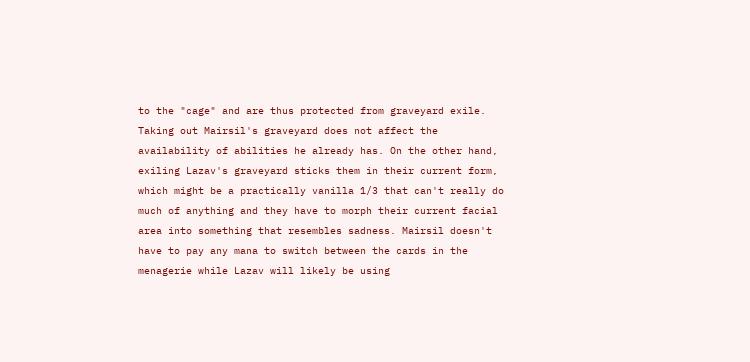to the "cage" and are thus protected from graveyard exile. Taking out Mairsil's graveyard does not affect the availability of abilities he already has. On the other hand, exiling Lazav's graveyard sticks them in their current form, which might be a practically vanilla 1/3 that can't really do much of anything and they have to morph their current facial area into something that resembles sadness. Mairsil doesn't have to pay any mana to switch between the cards in the menagerie while Lazav will likely be using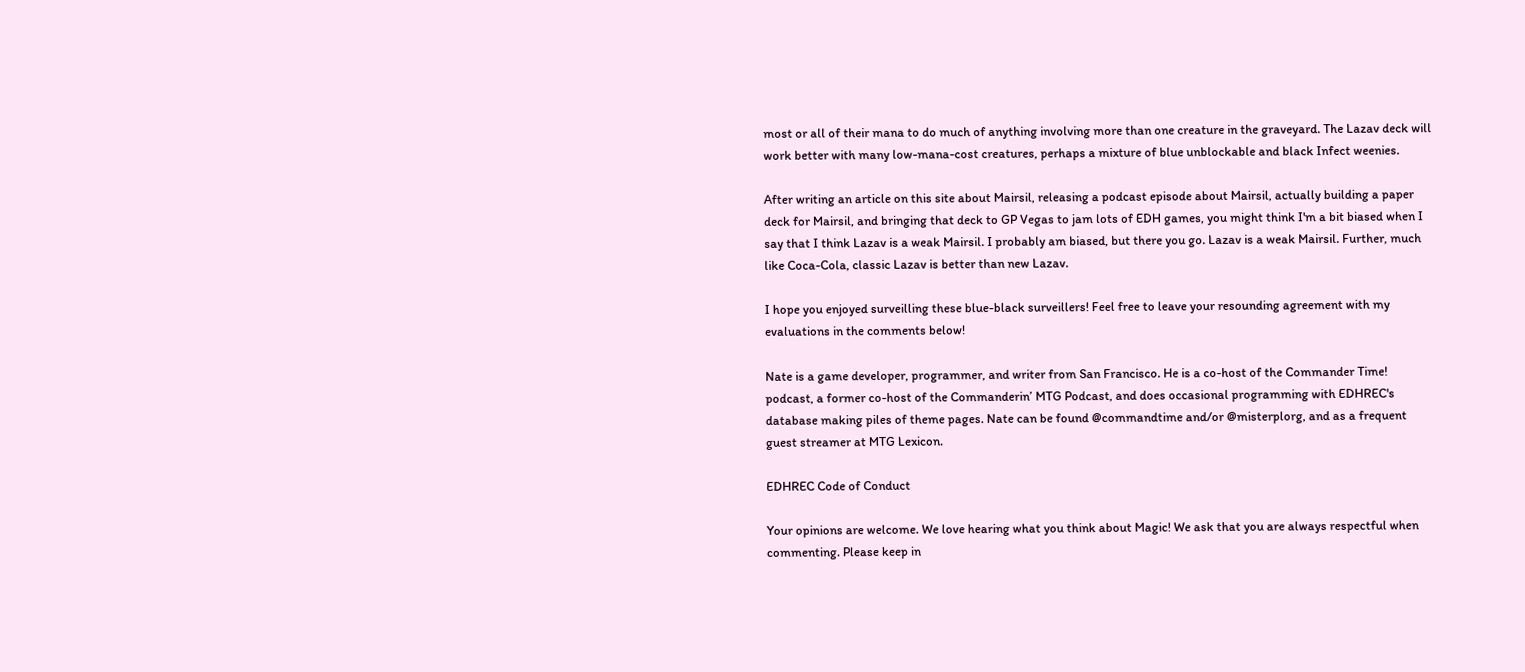most or all of their mana to do much of anything involving more than one creature in the graveyard. The Lazav deck will work better with many low-mana-cost creatures, perhaps a mixture of blue unblockable and black Infect weenies.

After writing an article on this site about Mairsil, releasing a podcast episode about Mairsil, actually building a paper deck for Mairsil, and bringing that deck to GP Vegas to jam lots of EDH games, you might think I'm a bit biased when I say that I think Lazav is a weak Mairsil. I probably am biased, but there you go. Lazav is a weak Mairsil. Further, much like Coca-Cola, classic Lazav is better than new Lazav.

I hope you enjoyed surveilling these blue-black surveillers! Feel free to leave your resounding agreement with my evaluations in the comments below!

Nate is a game developer, programmer, and writer from San Francisco. He is a co-host of the Commander Time! podcast, a former co-host of the Commanderin’ MTG Podcast, and does occasional programming with EDHREC's database making piles of theme pages. Nate can be found @commandtime and/or @misterplorg, and as a frequent guest streamer at MTG Lexicon.

EDHREC Code of Conduct

Your opinions are welcome. We love hearing what you think about Magic! We ask that you are always respectful when commenting. Please keep in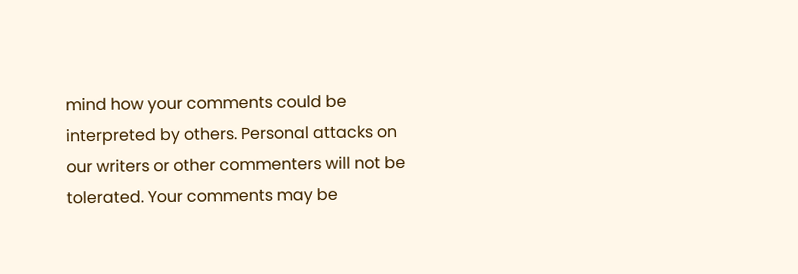mind how your comments could be interpreted by others. Personal attacks on our writers or other commenters will not be tolerated. Your comments may be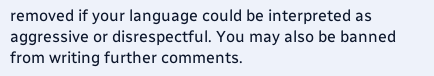removed if your language could be interpreted as aggressive or disrespectful. You may also be banned from writing further comments.